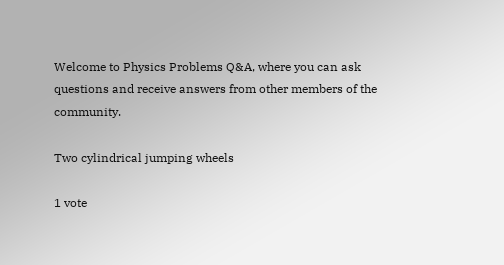Welcome to Physics Problems Q&A, where you can ask questions and receive answers from other members of the community.

Two cylindrical jumping wheels

1 vote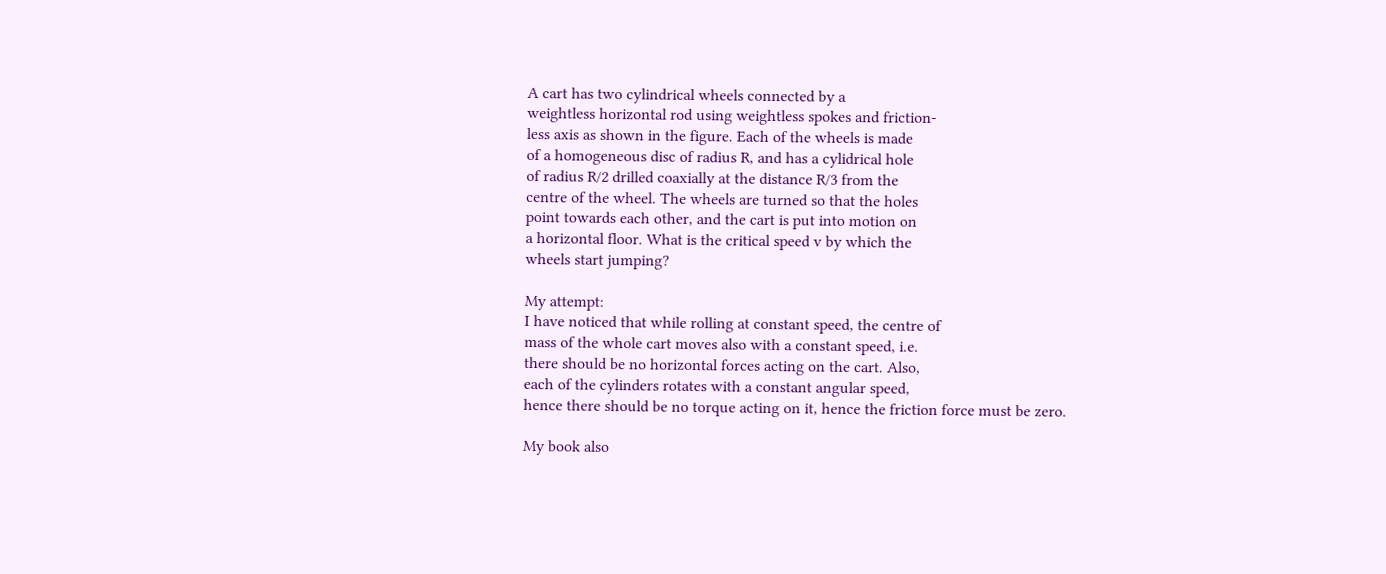A cart has two cylindrical wheels connected by a
weightless horizontal rod using weightless spokes and friction-
less axis as shown in the figure. Each of the wheels is made
of a homogeneous disc of radius R, and has a cylidrical hole
of radius R/2 drilled coaxially at the distance R/3 from the
centre of the wheel. The wheels are turned so that the holes
point towards each other, and the cart is put into motion on
a horizontal floor. What is the critical speed v by which the
wheels start jumping?

My attempt:
I have noticed that while rolling at constant speed, the centre of
mass of the whole cart moves also with a constant speed, i.e.
there should be no horizontal forces acting on the cart. Also,
each of the cylinders rotates with a constant angular speed,
hence there should be no torque acting on it, hence the friction force must be zero.

My book also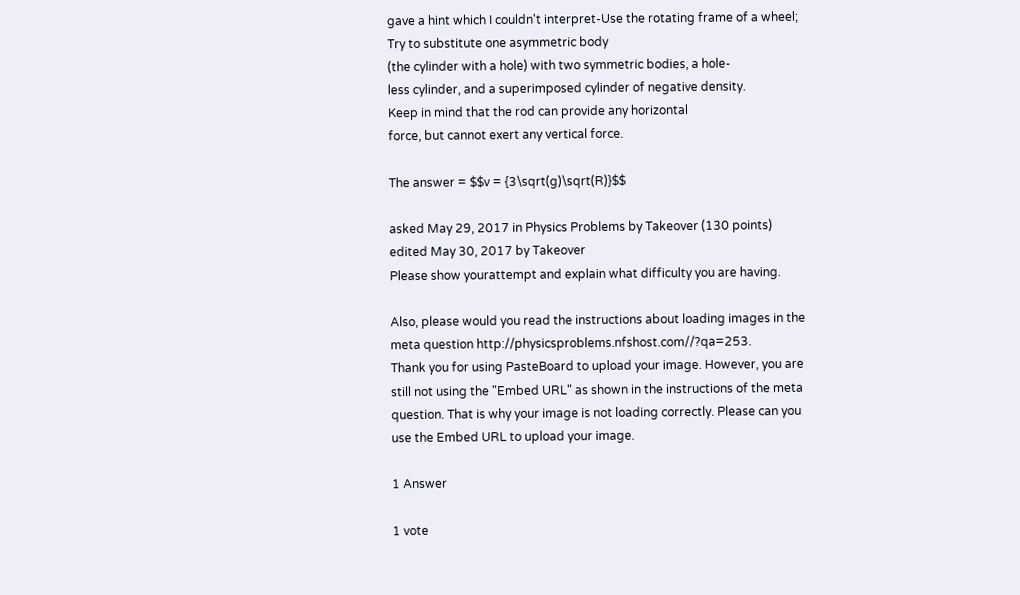gave a hint which I couldn't interpret-Use the rotating frame of a wheel;
Try to substitute one asymmetric body
(the cylinder with a hole) with two symmetric bodies, a hole-
less cylinder, and a superimposed cylinder of negative density.
Keep in mind that the rod can provide any horizontal
force, but cannot exert any vertical force.

The answer = $$v = {3\sqrt(g)\sqrt(R)}$$

asked May 29, 2017 in Physics Problems by Takeover (130 points)
edited May 30, 2017 by Takeover
Please show yourattempt and explain what difficulty you are having.

Also, please would you read the instructions about loading images in the meta question http://physicsproblems.nfshost.com//?qa=253.
Thank you for using PasteBoard to upload your image. However, you are still not using the "Embed URL" as shown in the instructions of the meta question. That is why your image is not loading correctly. Please can you use the Embed URL to upload your image.

1 Answer

1 vote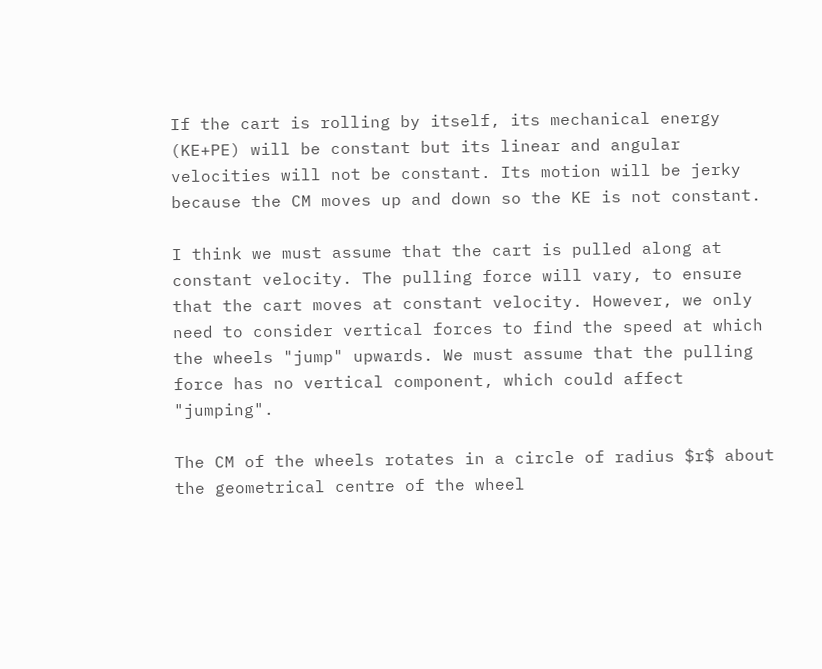If the cart is rolling by itself, its mechanical energy (KE+PE) will be constant but its linear and angular velocities will not be constant. Its motion will be jerky because the CM moves up and down so the KE is not constant.

I think we must assume that the cart is pulled along at constant velocity. The pulling force will vary, to ensure that the cart moves at constant velocity. However, we only need to consider vertical forces to find the speed at which the wheels "jump" upwards. We must assume that the pulling force has no vertical component, which could affect "jumping".

The CM of the wheels rotates in a circle of radius $r$ about the geometrical centre of the wheel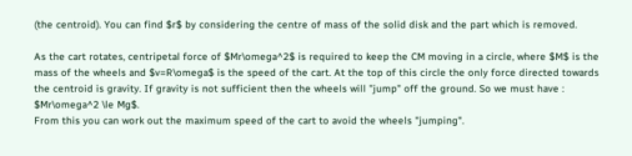(the centroid). You can find $r$ by considering the centre of mass of the solid disk and the part which is removed.

As the cart rotates, centripetal force of $Mr\omega^2$ is required to keep the CM moving in a circle, where $M$ is the mass of the wheels and $v=R\omega$ is the speed of the cart. At the top of this circle the only force directed towards the centroid is gravity. If gravity is not sufficient then the wheels will "jump" off the ground. So we must have :
$Mr\omega^2 \le Mg$.
From this you can work out the maximum speed of the cart to avoid the wheels "jumping".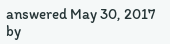answered May 30, 2017 by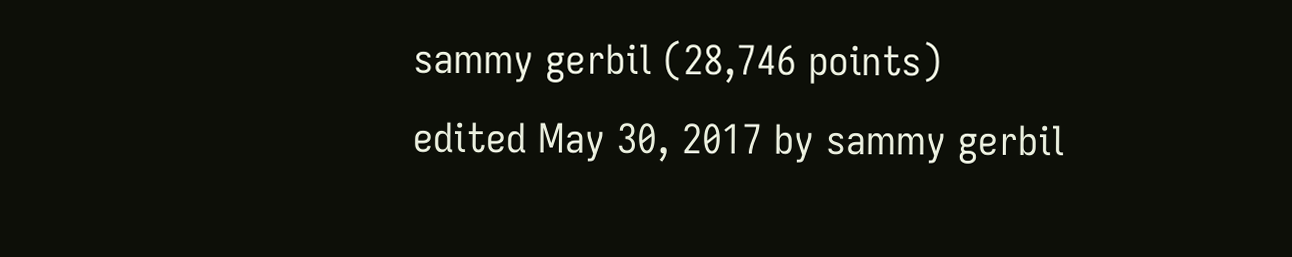sammy gerbil (28,746 points)
edited May 30, 2017 by sammy gerbil